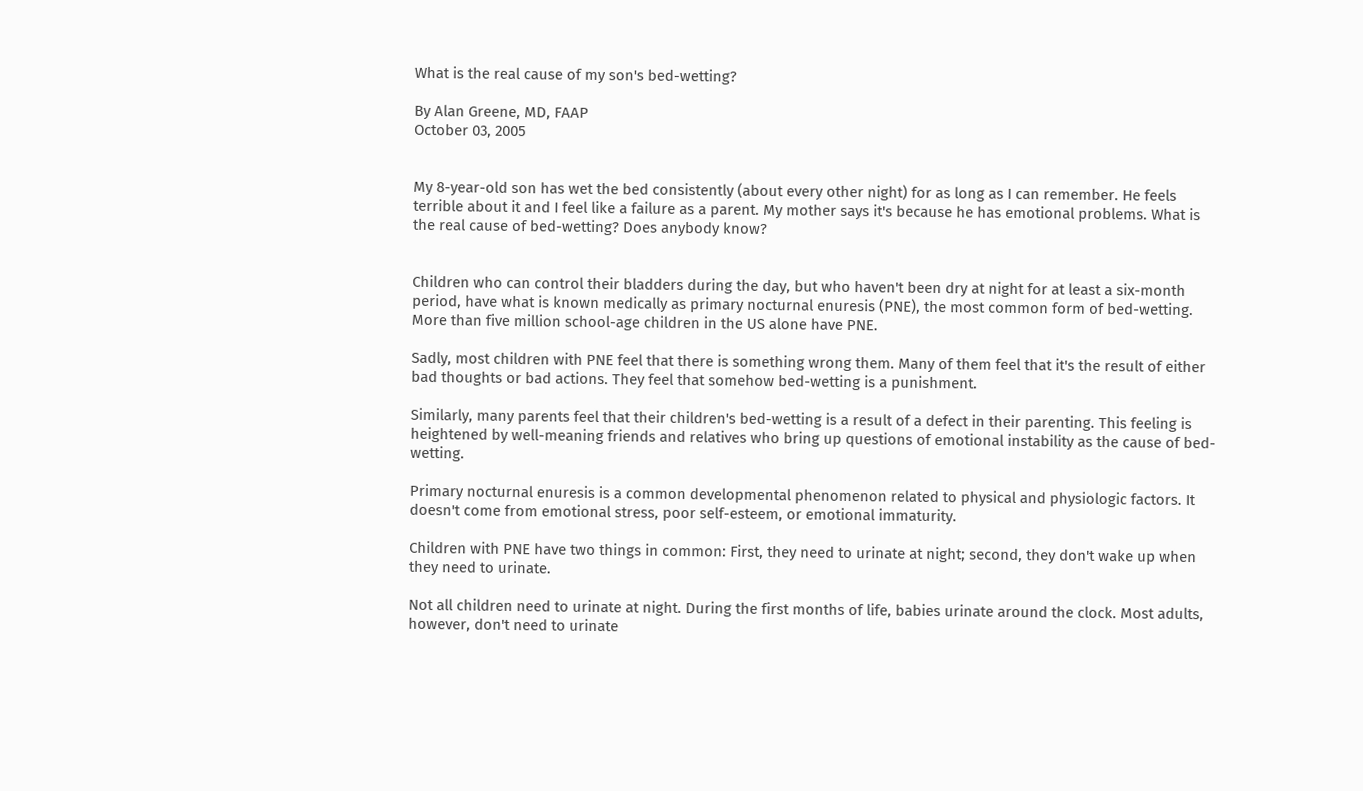What is the real cause of my son's bed-wetting?

By Alan Greene, MD, FAAP
October 03, 2005


My 8-year-old son has wet the bed consistently (about every other night) for as long as I can remember. He feels terrible about it and I feel like a failure as a parent. My mother says it's because he has emotional problems. What is the real cause of bed-wetting? Does anybody know?


Children who can control their bladders during the day, but who haven't been dry at night for at least a six-month period, have what is known medically as primary nocturnal enuresis (PNE), the most common form of bed-wetting. More than five million school-age children in the US alone have PNE.

Sadly, most children with PNE feel that there is something wrong them. Many of them feel that it's the result of either bad thoughts or bad actions. They feel that somehow bed-wetting is a punishment.

Similarly, many parents feel that their children's bed-wetting is a result of a defect in their parenting. This feeling is heightened by well-meaning friends and relatives who bring up questions of emotional instability as the cause of bed-wetting.

Primary nocturnal enuresis is a common developmental phenomenon related to physical and physiologic factors. It doesn't come from emotional stress, poor self-esteem, or emotional immaturity.

Children with PNE have two things in common: First, they need to urinate at night; second, they don't wake up when they need to urinate.

Not all children need to urinate at night. During the first months of life, babies urinate around the clock. Most adults, however, don't need to urinate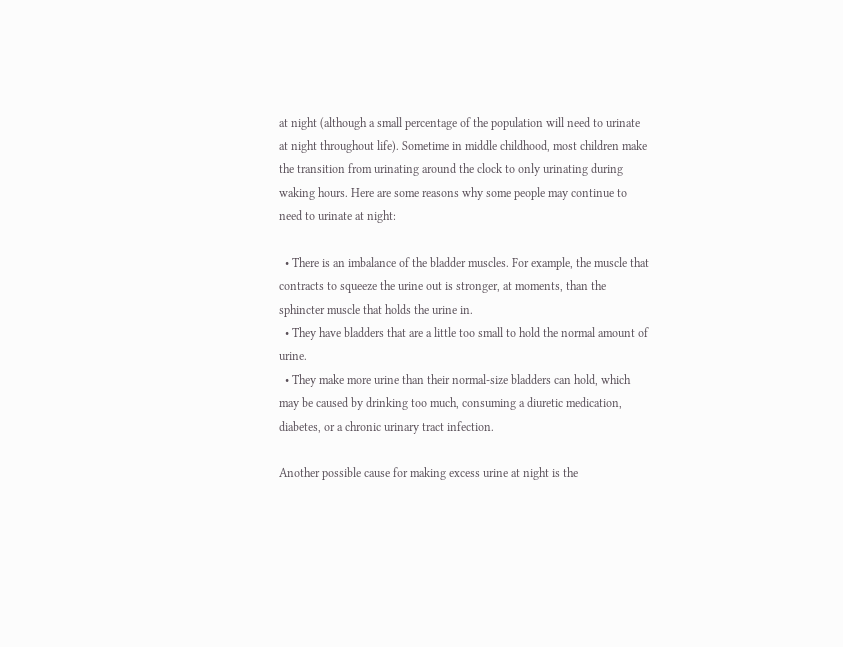at night (although a small percentage of the population will need to urinate at night throughout life). Sometime in middle childhood, most children make the transition from urinating around the clock to only urinating during waking hours. Here are some reasons why some people may continue to need to urinate at night:

  • There is an imbalance of the bladder muscles. For example, the muscle that contracts to squeeze the urine out is stronger, at moments, than the sphincter muscle that holds the urine in.
  • They have bladders that are a little too small to hold the normal amount of urine.
  • They make more urine than their normal-size bladders can hold, which may be caused by drinking too much, consuming a diuretic medication, diabetes, or a chronic urinary tract infection.

Another possible cause for making excess urine at night is the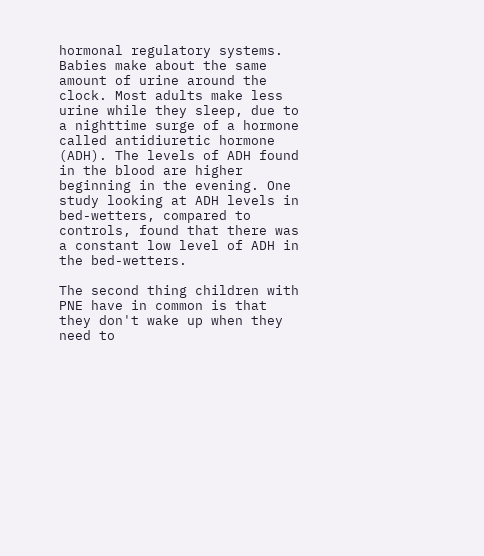hormonal regulatory systems. Babies make about the same amount of urine around the clock. Most adults make less urine while they sleep, due to a nighttime surge of a hormone called antidiuretic hormone (ADH). The levels of ADH found in the blood are higher beginning in the evening. One study looking at ADH levels in bed-wetters, compared to controls, found that there was a constant low level of ADH in the bed-wetters.

The second thing children with PNE have in common is that they don't wake up when they need to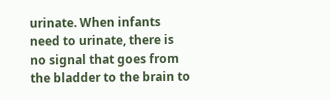urinate. When infants need to urinate, there is no signal that goes from the bladder to the brain to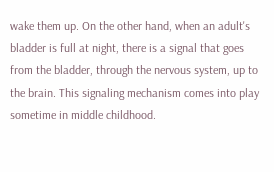wake them up. On the other hand, when an adult's bladder is full at night, there is a signal that goes from the bladder, through the nervous system, up to the brain. This signaling mechanism comes into play sometime in middle childhood.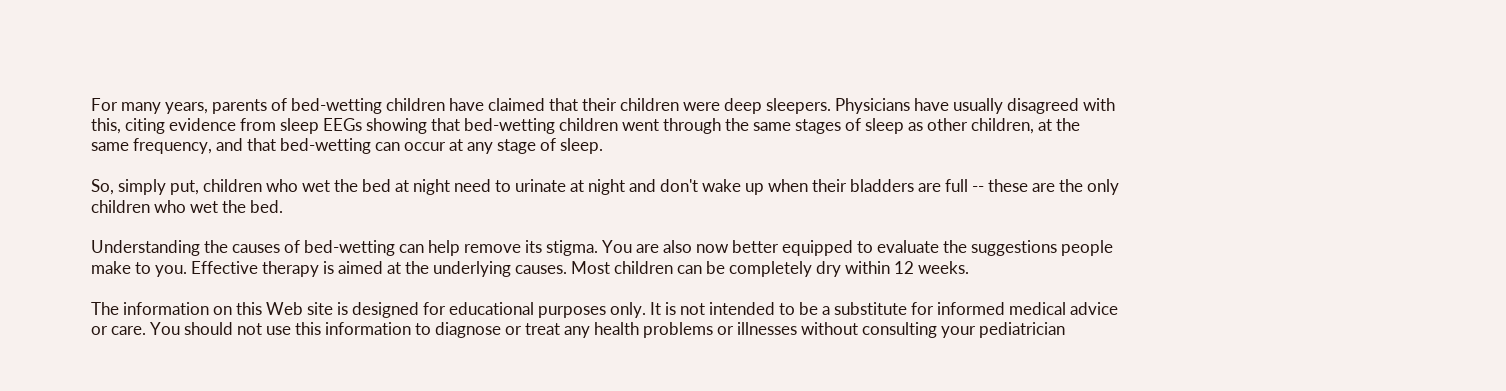For many years, parents of bed-wetting children have claimed that their children were deep sleepers. Physicians have usually disagreed with this, citing evidence from sleep EEGs showing that bed-wetting children went through the same stages of sleep as other children, at the same frequency, and that bed-wetting can occur at any stage of sleep.

So, simply put, children who wet the bed at night need to urinate at night and don't wake up when their bladders are full -- these are the only children who wet the bed.

Understanding the causes of bed-wetting can help remove its stigma. You are also now better equipped to evaluate the suggestions people make to you. Effective therapy is aimed at the underlying causes. Most children can be completely dry within 12 weeks.

The information on this Web site is designed for educational purposes only. It is not intended to be a substitute for informed medical advice or care. You should not use this information to diagnose or treat any health problems or illnesses without consulting your pediatrician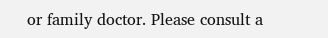or family doctor. Please consult a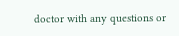doctor with any questions or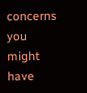concerns you might have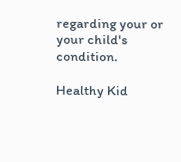regarding your or your child's condition.

Healthy Kid